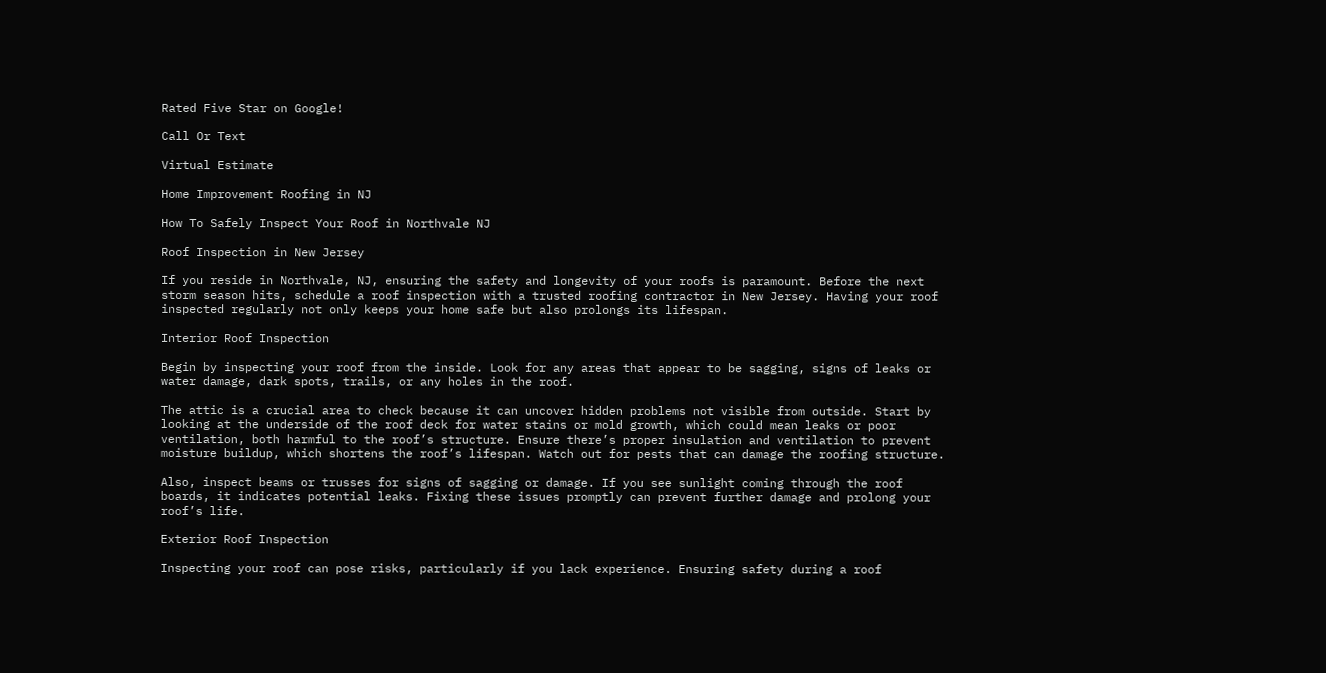Rated Five Star on Google!

Call Or Text

Virtual Estimate

Home Improvement Roofing in NJ

How To Safely Inspect Your Roof in Northvale NJ

Roof Inspection in New Jersey

If you reside in Northvale, NJ, ensuring the safety and longevity of your roofs is paramount. Before the next storm season hits, schedule a roof inspection with a trusted roofing contractor in New Jersey. Having your roof inspected regularly not only keeps your home safe but also prolongs its lifespan.

Interior Roof Inspection

Begin by inspecting your roof from the inside. Look for any areas that appear to be sagging, signs of leaks or water damage, dark spots, trails, or any holes in the roof.

The attic is a crucial area to check because it can uncover hidden problems not visible from outside. Start by looking at the underside of the roof deck for water stains or mold growth, which could mean leaks or poor ventilation, both harmful to the roof’s structure. Ensure there’s proper insulation and ventilation to prevent moisture buildup, which shortens the roof’s lifespan. Watch out for pests that can damage the roofing structure.

Also, inspect beams or trusses for signs of sagging or damage. If you see sunlight coming through the roof boards, it indicates potential leaks. Fixing these issues promptly can prevent further damage and prolong your roof’s life.

Exterior Roof Inspection

Inspecting your roof can pose risks, particularly if you lack experience. Ensuring safety during a roof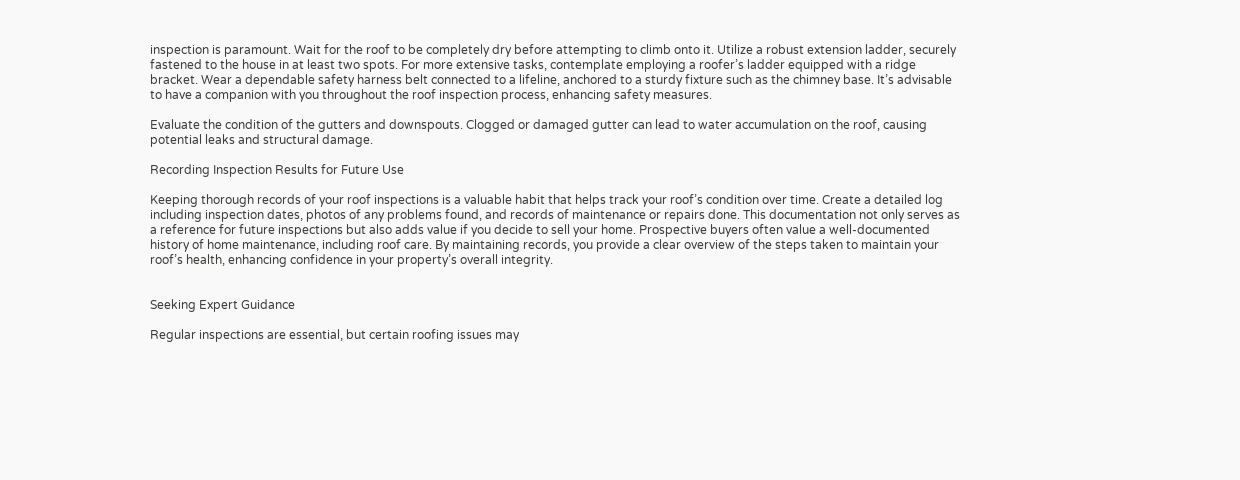inspection is paramount. Wait for the roof to be completely dry before attempting to climb onto it. Utilize a robust extension ladder, securely fastened to the house in at least two spots. For more extensive tasks, contemplate employing a roofer’s ladder equipped with a ridge bracket. Wear a dependable safety harness belt connected to a lifeline, anchored to a sturdy fixture such as the chimney base. It’s advisable to have a companion with you throughout the roof inspection process, enhancing safety measures.

Evaluate the condition of the gutters and downspouts. Clogged or damaged gutter can lead to water accumulation on the roof, causing potential leaks and structural damage.

Recording Inspection Results for Future Use

Keeping thorough records of your roof inspections is a valuable habit that helps track your roof’s condition over time. Create a detailed log including inspection dates, photos of any problems found, and records of maintenance or repairs done. This documentation not only serves as a reference for future inspections but also adds value if you decide to sell your home. Prospective buyers often value a well-documented history of home maintenance, including roof care. By maintaining records, you provide a clear overview of the steps taken to maintain your roof’s health, enhancing confidence in your property’s overall integrity.


Seeking Expert Guidance

Regular inspections are essential, but certain roofing issues may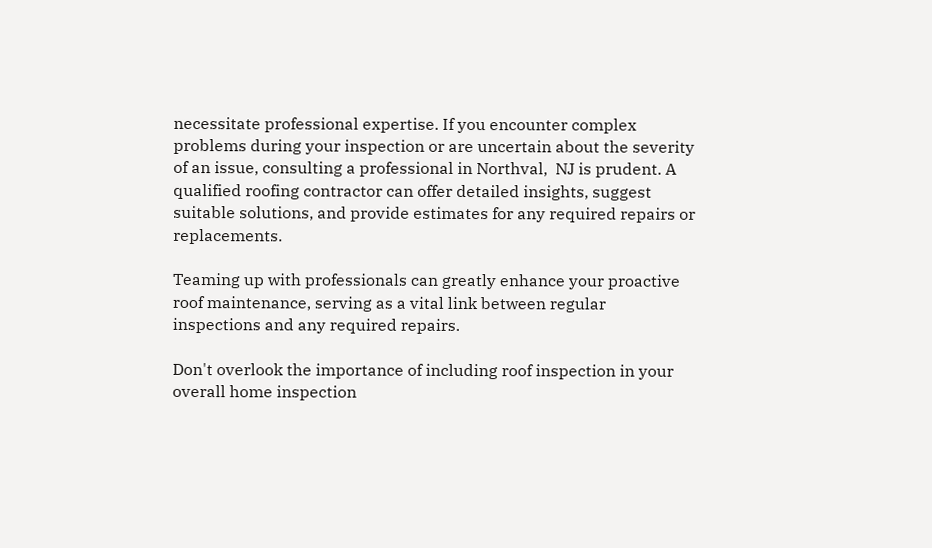necessitate professional expertise. If you encounter complex problems during your inspection or are uncertain about the severity of an issue, consulting a professional in Northval,  NJ is prudent. A qualified roofing contractor can offer detailed insights, suggest suitable solutions, and provide estimates for any required repairs or replacements.

Teaming up with professionals can greatly enhance your proactive roof maintenance, serving as a vital link between regular inspections and any required repairs.

Don't overlook the importance of including roof inspection in your overall home inspection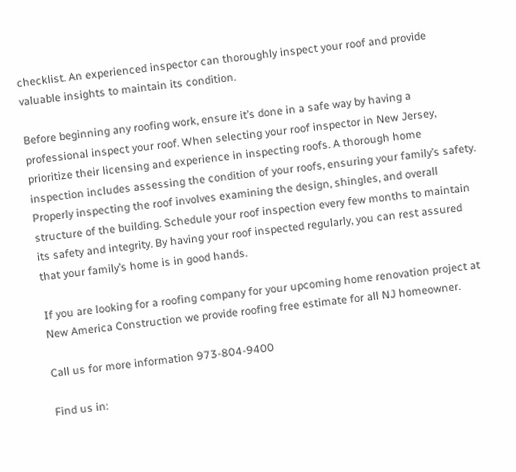checklist. An experienced inspector can thoroughly inspect your roof and provide valuable insights to maintain its condition.

Before beginning any roofing work, ensure it’s done in a safe way by having a professional inspect your roof. When selecting your roof inspector in New Jersey, prioritize their licensing and experience in inspecting roofs. A thorough home inspection includes assessing the condition of your roofs, ensuring your family’s safety. Properly inspecting the roof involves examining the design, shingles, and overall structure of the building. Schedule your roof inspection every few months to maintain its safety and integrity. By having your roof inspected regularly, you can rest assured that your family’s home is in good hands.

If you are looking for a roofing company for your upcoming home renovation project at New America Construction we provide roofing free estimate for all NJ homeowner.

Call us for more information 973-804-9400

Find us in: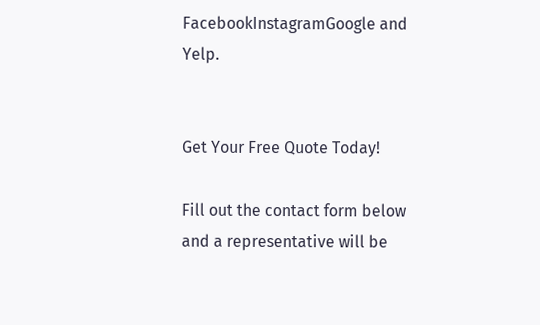FacebookInstagramGoogle and Yelp.


Get Your Free Quote Today!

Fill out the contact form below and a representative will be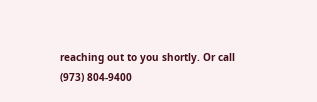reaching out to you shortly. Or call (973) 804-9400